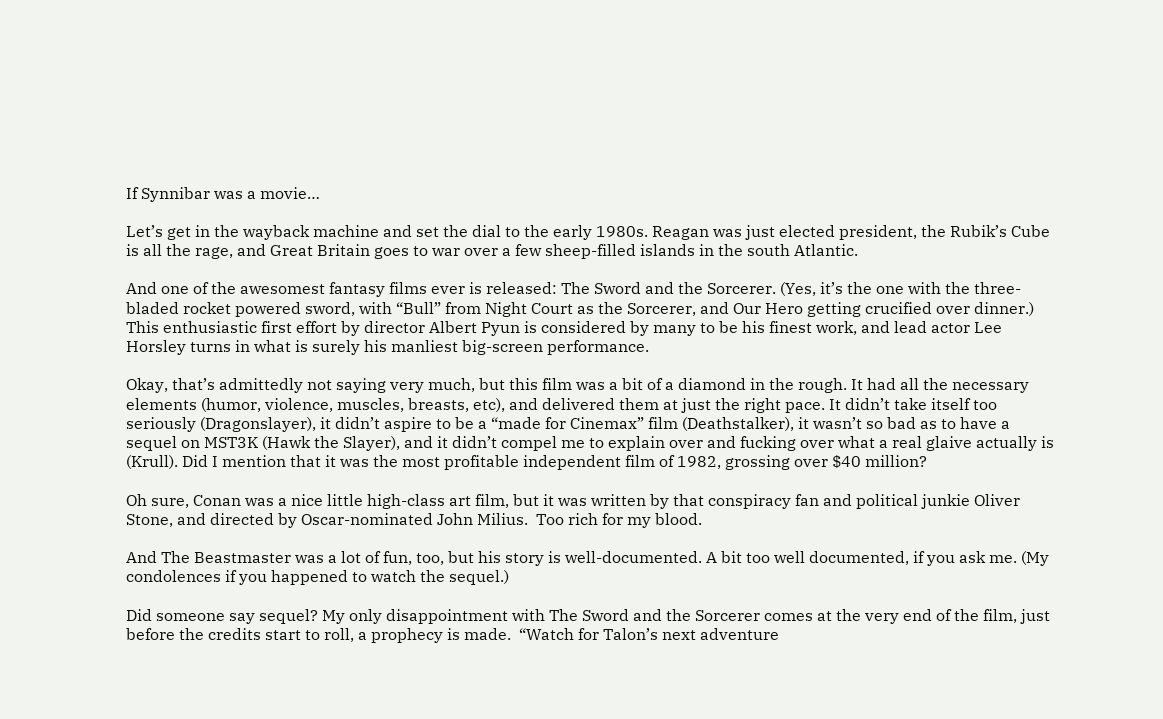If Synnibar was a movie…

Let’s get in the wayback machine and set the dial to the early 1980s. Reagan was just elected president, the Rubik’s Cube is all the rage, and Great Britain goes to war over a few sheep-filled islands in the south Atlantic.

And one of the awesomest fantasy films ever is released: The Sword and the Sorcerer. (Yes, it’s the one with the three-bladed rocket powered sword, with “Bull” from Night Court as the Sorcerer, and Our Hero getting crucified over dinner.) This enthusiastic first effort by director Albert Pyun is considered by many to be his finest work, and lead actor Lee Horsley turns in what is surely his manliest big-screen performance.

Okay, that’s admittedly not saying very much, but this film was a bit of a diamond in the rough. It had all the necessary elements (humor, violence, muscles, breasts, etc), and delivered them at just the right pace. It didn’t take itself too seriously (Dragonslayer), it didn’t aspire to be a “made for Cinemax” film (Deathstalker), it wasn’t so bad as to have a sequel on MST3K (Hawk the Slayer), and it didn’t compel me to explain over and fucking over what a real glaive actually is (Krull). Did I mention that it was the most profitable independent film of 1982, grossing over $40 million?

Oh sure, Conan was a nice little high-class art film, but it was written by that conspiracy fan and political junkie Oliver Stone, and directed by Oscar-nominated John Milius.  Too rich for my blood.

And The Beastmaster was a lot of fun, too, but his story is well-documented. A bit too well documented, if you ask me. (My condolences if you happened to watch the sequel.)

Did someone say sequel? My only disappointment with The Sword and the Sorcerer comes at the very end of the film, just before the credits start to roll, a prophecy is made.  “Watch for Talon’s next adventure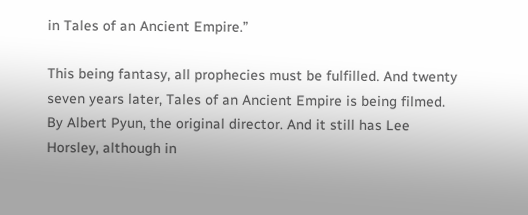in Tales of an Ancient Empire.”

This being fantasy, all prophecies must be fulfilled. And twenty seven years later, Tales of an Ancient Empire is being filmed. By Albert Pyun, the original director. And it still has Lee Horsley, although in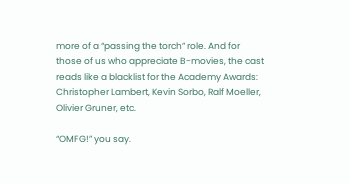more of a “passing the torch” role. And for those of us who appreciate B-movies, the cast reads like a blacklist for the Academy Awards: Christopher Lambert, Kevin Sorbo, Ralf Moeller, Olivier Gruner, etc.

“OMFG!” you say.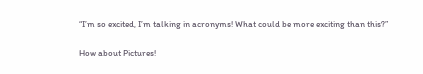“I’m so excited, I’m talking in acronyms! What could be more exciting than this?”

How about Pictures!